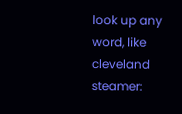look up any word, like cleveland steamer: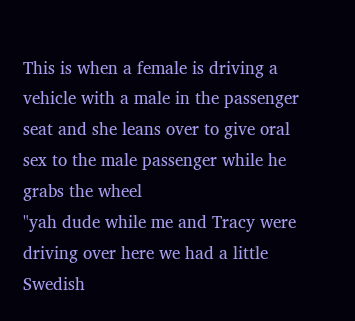This is when a female is driving a vehicle with a male in the passenger seat and she leans over to give oral sex to the male passenger while he grabs the wheel
"yah dude while me and Tracy were driving over here we had a little Swedish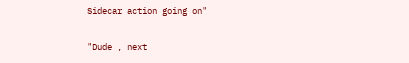Sidecar action going on"

"Dude , next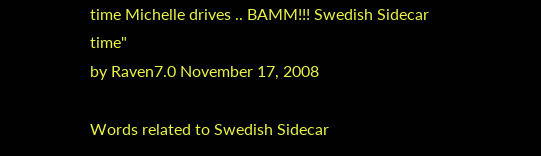time Michelle drives .. BAMM!!! Swedish Sidecar time"
by Raven7.0 November 17, 2008

Words related to Swedish Sidecar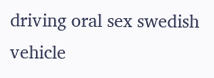driving oral sex swedish vehicle